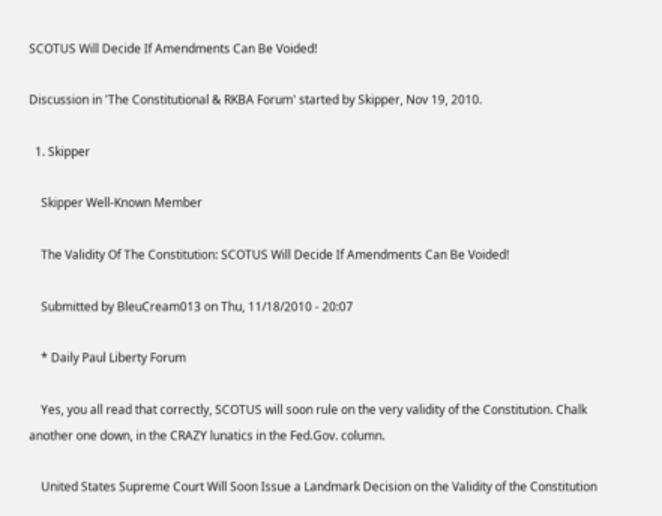SCOTUS Will Decide If Amendments Can Be Voided!

Discussion in 'The Constitutional & RKBA Forum' started by Skipper, Nov 19, 2010.

  1. Skipper

    Skipper Well-Known Member

    The Validity Of The Constitution: SCOTUS Will Decide If Amendments Can Be Voided!

    Submitted by BleuCream013 on Thu, 11/18/2010 - 20:07

    * Daily Paul Liberty Forum

    Yes, you all read that correctly, SCOTUS will soon rule on the very validity of the Constitution. Chalk another one down, in the CRAZY lunatics in the Fed.Gov. column.

    United States Supreme Court Will Soon Issue a Landmark Decision on the Validity of the Constitution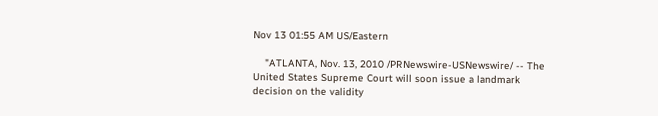Nov 13 01:55 AM US/Eastern

    "ATLANTA, Nov. 13, 2010 /PRNewswire-USNewswire/ -- The United States Supreme Court will soon issue a landmark decision on the validity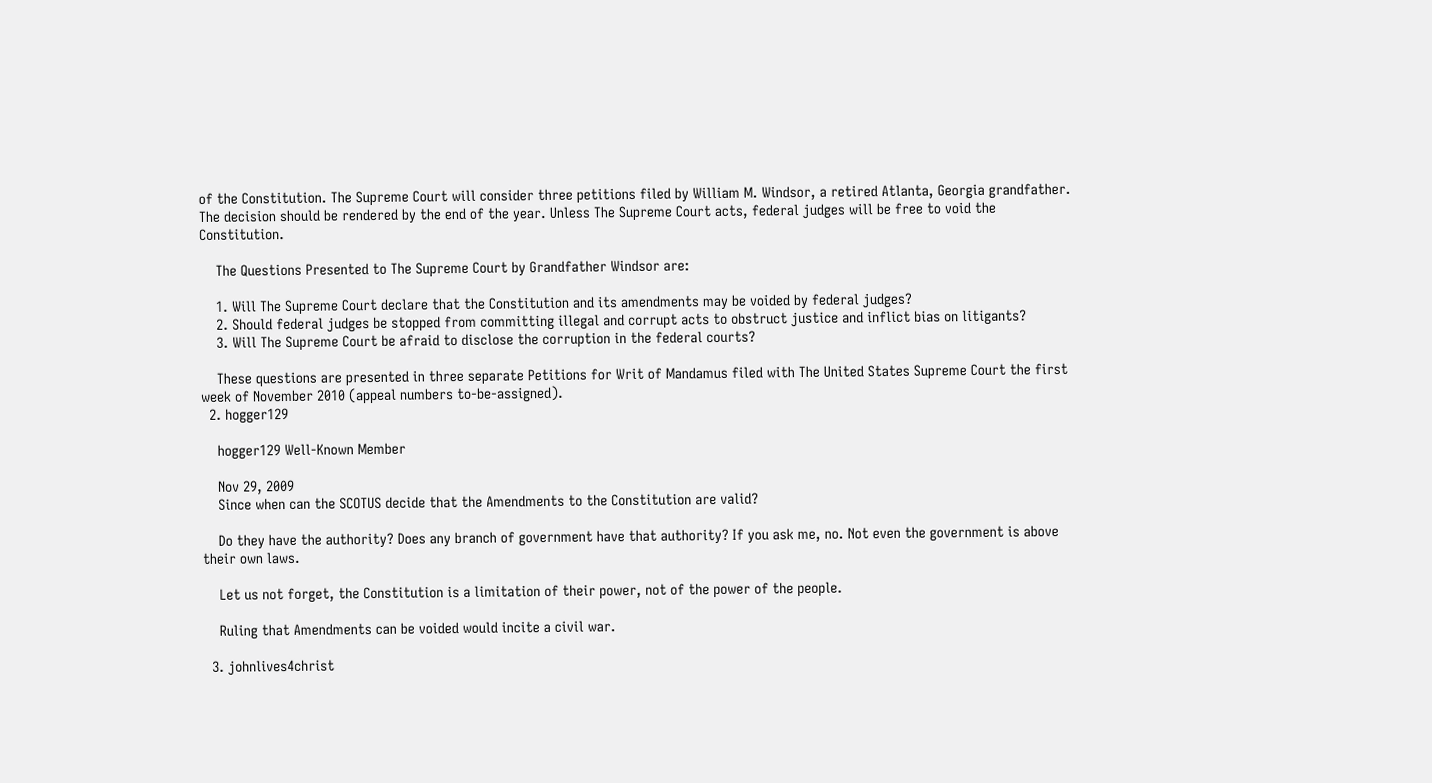of the Constitution. The Supreme Court will consider three petitions filed by William M. Windsor, a retired Atlanta, Georgia grandfather. The decision should be rendered by the end of the year. Unless The Supreme Court acts, federal judges will be free to void the Constitution.

    The Questions Presented to The Supreme Court by Grandfather Windsor are:

    1. Will The Supreme Court declare that the Constitution and its amendments may be voided by federal judges?
    2. Should federal judges be stopped from committing illegal and corrupt acts to obstruct justice and inflict bias on litigants?
    3. Will The Supreme Court be afraid to disclose the corruption in the federal courts?

    These questions are presented in three separate Petitions for Writ of Mandamus filed with The United States Supreme Court the first week of November 2010 (appeal numbers to-be-assigned).
  2. hogger129

    hogger129 Well-Known Member

    Nov 29, 2009
    Since when can the SCOTUS decide that the Amendments to the Constitution are valid?

    Do they have the authority? Does any branch of government have that authority? If you ask me, no. Not even the government is above their own laws.

    Let us not forget, the Constitution is a limitation of their power, not of the power of the people.

    Ruling that Amendments can be voided would incite a civil war.

  3. johnlives4christ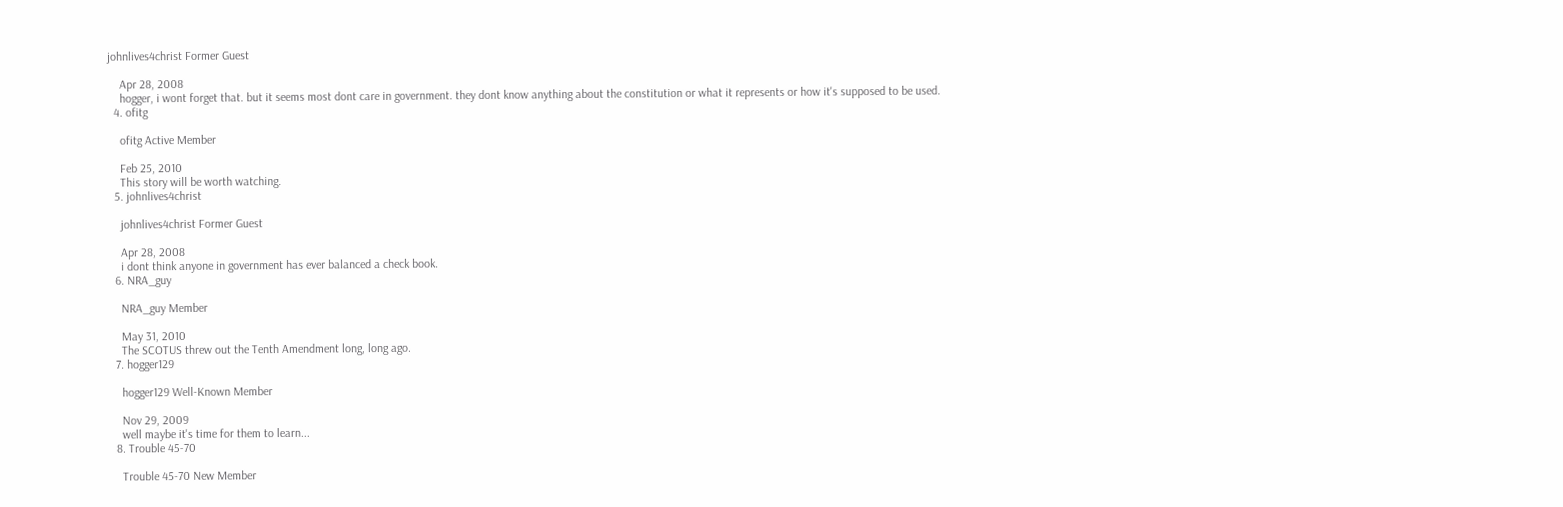johnlives4christ Former Guest

    Apr 28, 2008
    hogger, i wont forget that. but it seems most dont care in government. they dont know anything about the constitution or what it represents or how it's supposed to be used.
  4. ofitg

    ofitg Active Member

    Feb 25, 2010
    This story will be worth watching.
  5. johnlives4christ

    johnlives4christ Former Guest

    Apr 28, 2008
    i dont think anyone in government has ever balanced a check book.
  6. NRA_guy

    NRA_guy Member

    May 31, 2010
    The SCOTUS threw out the Tenth Amendment long, long ago.
  7. hogger129

    hogger129 Well-Known Member

    Nov 29, 2009
    well maybe it's time for them to learn...
  8. Trouble 45-70

    Trouble 45-70 New Member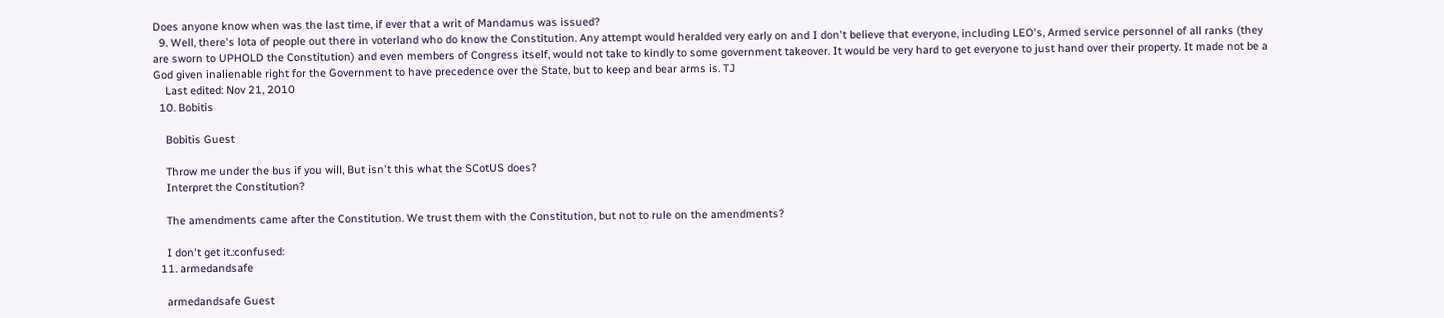Does anyone know when was the last time, if ever that a writ of Mandamus was issued?
  9. Well, there's lota of people out there in voterland who do know the Constitution. Any attempt would heralded very early on and I don't believe that everyone, including LEO's, Armed service personnel of all ranks (they are sworn to UPHOLD the Constitution) and even members of Congress itself, would not take to kindly to some government takeover. It would be very hard to get everyone to just hand over their property. It made not be a God given inalienable right for the Government to have precedence over the State, but to keep and bear arms is. TJ
    Last edited: Nov 21, 2010
  10. Bobitis

    Bobitis Guest

    Throw me under the bus if you will, But isn't this what the SCotUS does?
    Interpret the Constitution?

    The amendments came after the Constitution. We trust them with the Constitution, but not to rule on the amendments?

    I don't get it.:confused:
  11. armedandsafe

    armedandsafe Guest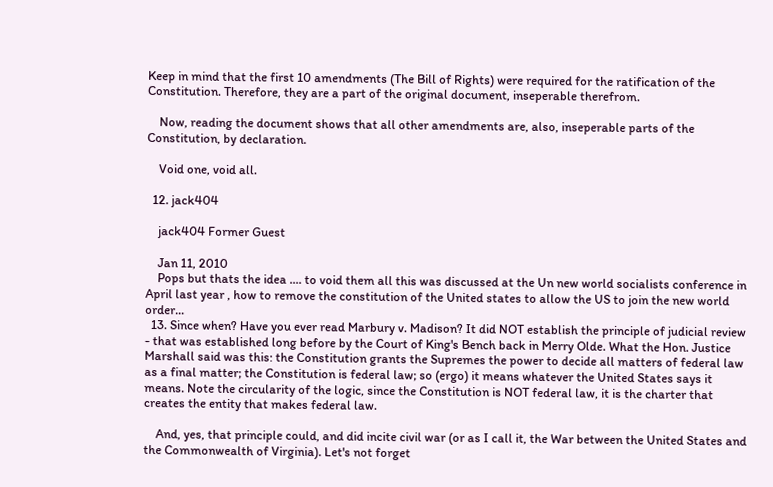Keep in mind that the first 10 amendments (The Bill of Rights) were required for the ratification of the Constitution. Therefore, they are a part of the original document, inseperable therefrom.

    Now, reading the document shows that all other amendments are, also, inseperable parts of the Constitution, by declaration.

    Void one, void all.

  12. jack404

    jack404 Former Guest

    Jan 11, 2010
    Pops but thats the idea .... to void them all this was discussed at the Un new world socialists conference in April last year , how to remove the constitution of the United states to allow the US to join the new world order...
  13. Since when? Have you ever read Marbury v. Madison? It did NOT establish the principle of judicial review - that was established long before by the Court of King's Bench back in Merry Olde. What the Hon. Justice Marshall said was this: the Constitution grants the Supremes the power to decide all matters of federal law as a final matter; the Constitution is federal law; so (ergo) it means whatever the United States says it means. Note the circularity of the logic, since the Constitution is NOT federal law, it is the charter that creates the entity that makes federal law.

    And, yes, that principle could, and did incite civil war (or as I call it, the War between the United States and the Commonwealth of Virginia). Let's not forget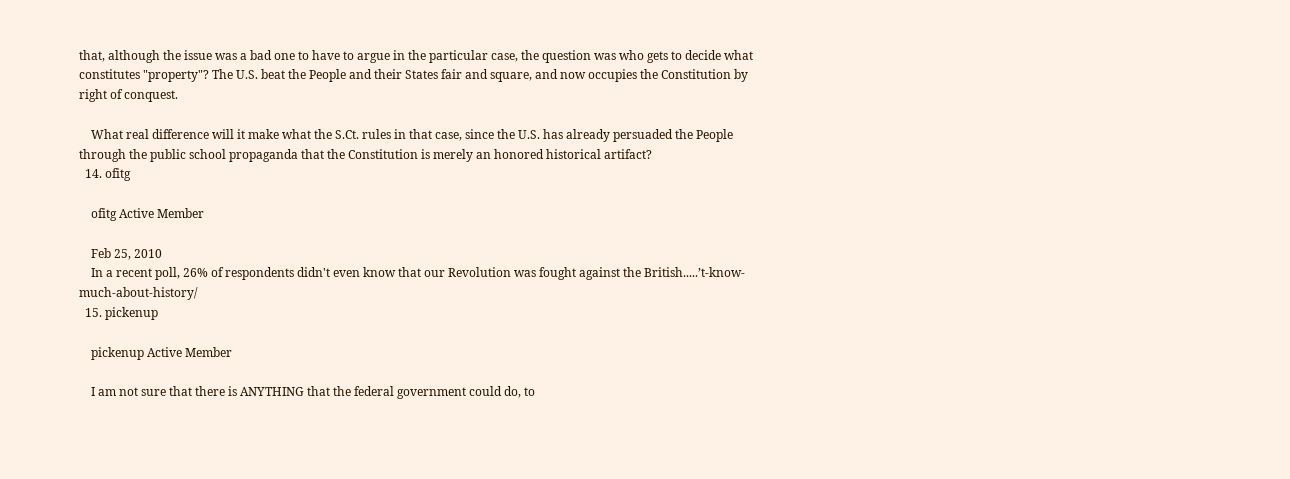that, although the issue was a bad one to have to argue in the particular case, the question was who gets to decide what constitutes "property"? The U.S. beat the People and their States fair and square, and now occupies the Constitution by right of conquest.

    What real difference will it make what the S.Ct. rules in that case, since the U.S. has already persuaded the People through the public school propaganda that the Constitution is merely an honored historical artifact?
  14. ofitg

    ofitg Active Member

    Feb 25, 2010
    In a recent poll, 26% of respondents didn't even know that our Revolution was fought against the British.....’t-know-much-about-history/
  15. pickenup

    pickenup Active Member

    I am not sure that there is ANYTHING that the federal government could do, to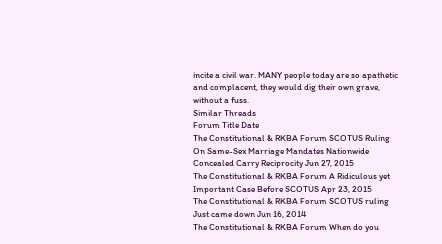incite a civil war. MANY people today are so apathetic and complacent, they would dig their own grave, without a fuss.
Similar Threads
Forum Title Date
The Constitutional & RKBA Forum SCOTUS Ruling On Same-Sex Marriage Mandates Nationwide Concealed Carry Reciprocity Jun 27, 2015
The Constitutional & RKBA Forum A Ridiculous yet Important Case Before SCOTUS Apr 23, 2015
The Constitutional & RKBA Forum SCOTUS ruling Just came down Jun 16, 2014
The Constitutional & RKBA Forum When do you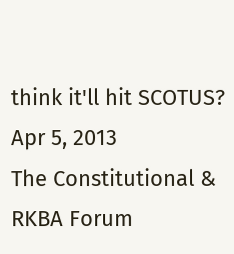think it'll hit SCOTUS? Apr 5, 2013
The Constitutional & RKBA Forum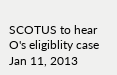SCOTUS to hear O's eligiblity case Jan 11, 2013